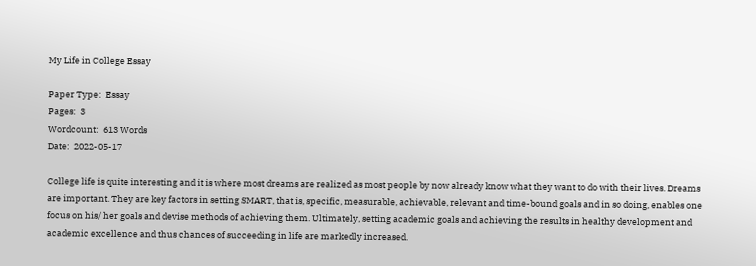My Life in College Essay

Paper Type:  Essay
Pages:  3
Wordcount:  613 Words
Date:  2022-05-17

College life is quite interesting and it is where most dreams are realized as most people by now already know what they want to do with their lives. Dreams are important. They are key factors in setting SMART, that is, specific, measurable, achievable, relevant and time-bound goals and in so doing, enables one focus on his/ her goals and devise methods of achieving them. Ultimately, setting academic goals and achieving the results in healthy development and academic excellence and thus chances of succeeding in life are markedly increased.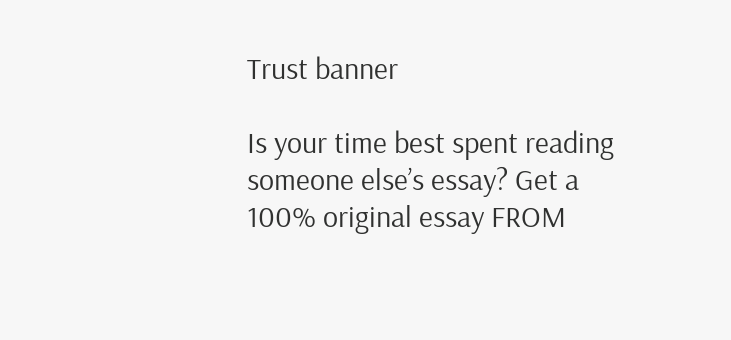Trust banner

Is your time best spent reading someone else’s essay? Get a 100% original essay FROM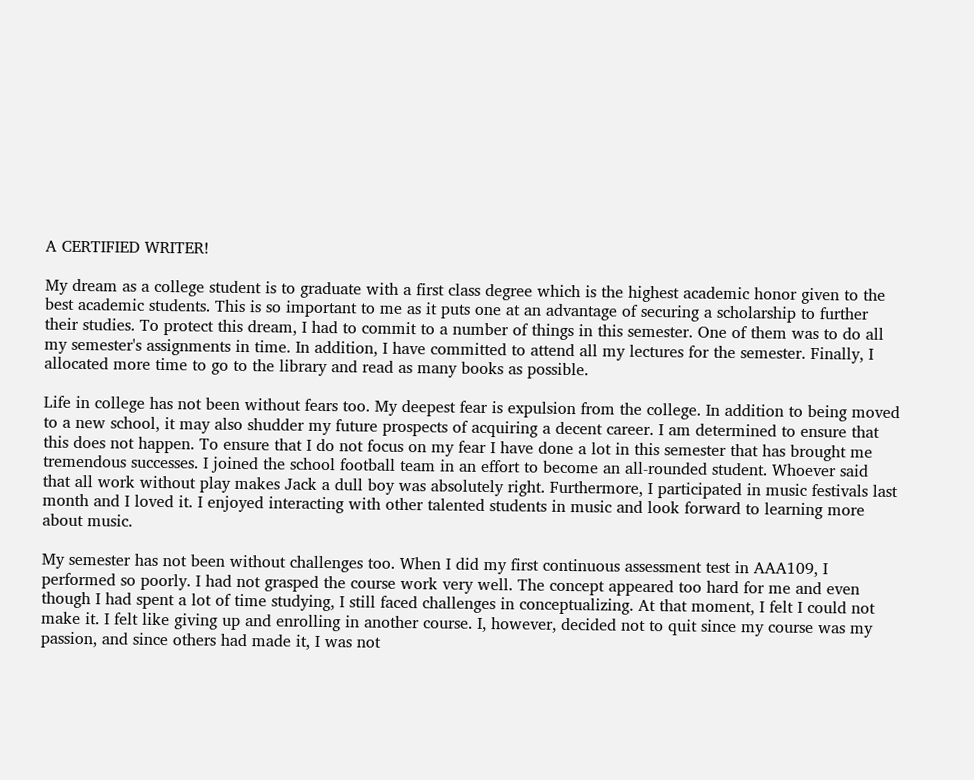A CERTIFIED WRITER!

My dream as a college student is to graduate with a first class degree which is the highest academic honor given to the best academic students. This is so important to me as it puts one at an advantage of securing a scholarship to further their studies. To protect this dream, I had to commit to a number of things in this semester. One of them was to do all my semester's assignments in time. In addition, I have committed to attend all my lectures for the semester. Finally, I allocated more time to go to the library and read as many books as possible.

Life in college has not been without fears too. My deepest fear is expulsion from the college. In addition to being moved to a new school, it may also shudder my future prospects of acquiring a decent career. I am determined to ensure that this does not happen. To ensure that I do not focus on my fear I have done a lot in this semester that has brought me tremendous successes. I joined the school football team in an effort to become an all-rounded student. Whoever said that all work without play makes Jack a dull boy was absolutely right. Furthermore, I participated in music festivals last month and I loved it. I enjoyed interacting with other talented students in music and look forward to learning more about music.

My semester has not been without challenges too. When I did my first continuous assessment test in AAA109, I performed so poorly. I had not grasped the course work very well. The concept appeared too hard for me and even though I had spent a lot of time studying, I still faced challenges in conceptualizing. At that moment, I felt I could not make it. I felt like giving up and enrolling in another course. I, however, decided not to quit since my course was my passion, and since others had made it, I was not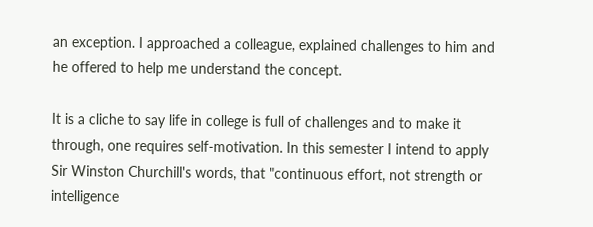an exception. I approached a colleague, explained challenges to him and he offered to help me understand the concept.

It is a cliche to say life in college is full of challenges and to make it through, one requires self-motivation. In this semester I intend to apply Sir Winston Churchill's words, that "continuous effort, not strength or intelligence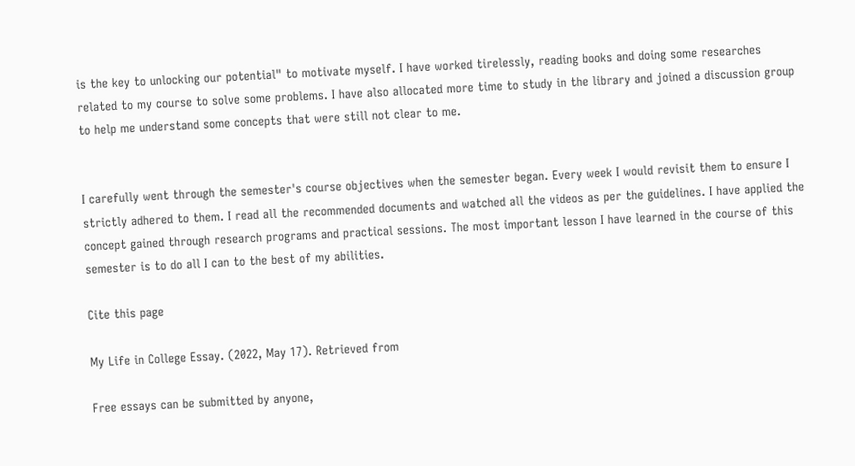is the key to unlocking our potential" to motivate myself. I have worked tirelessly, reading books and doing some researches related to my course to solve some problems. I have also allocated more time to study in the library and joined a discussion group to help me understand some concepts that were still not clear to me.


I carefully went through the semester's course objectives when the semester began. Every week I would revisit them to ensure I strictly adhered to them. I read all the recommended documents and watched all the videos as per the guidelines. I have applied the concept gained through research programs and practical sessions. The most important lesson I have learned in the course of this semester is to do all I can to the best of my abilities.

Cite this page

My Life in College Essay. (2022, May 17). Retrieved from

Free essays can be submitted by anyone,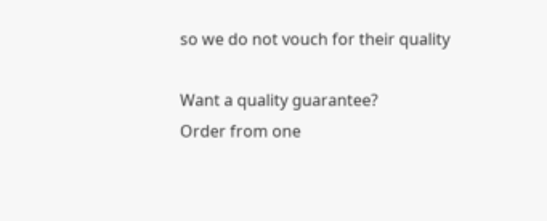so we do not vouch for their quality

Want a quality guarantee?
Order from one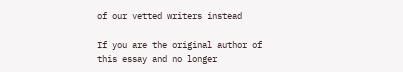of our vetted writers instead

If you are the original author of this essay and no longer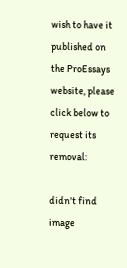wish to have it published on the ProEssays website, please click below to request its removal:

didn't find image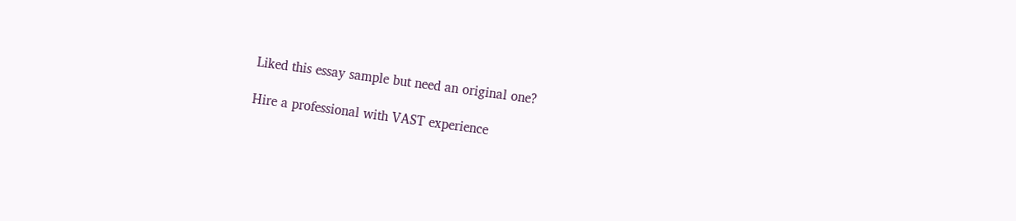Liked this essay sample but need an original one?

Hire a professional with VAST experience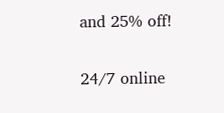and 25% off!

24/7 online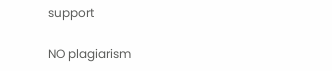support

NO plagiarism